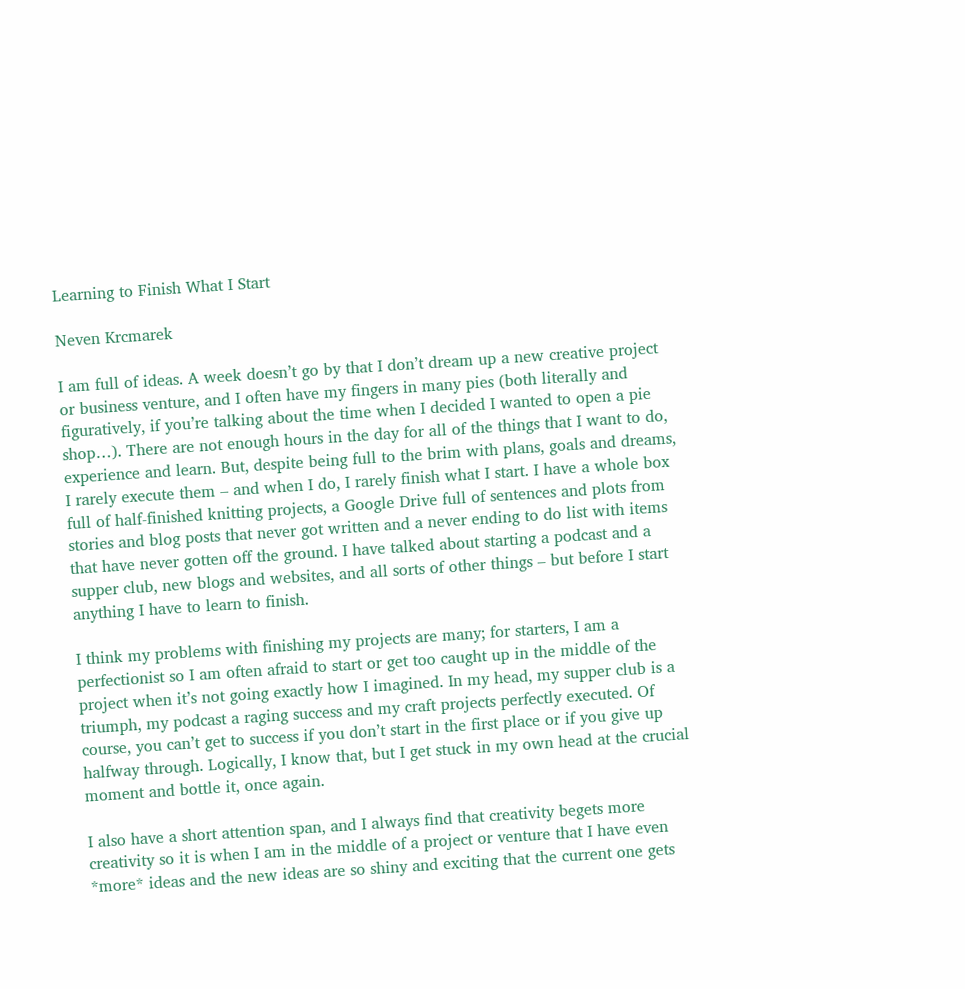Learning to Finish What I Start

Neven Krcmarek

I am full of ideas. A week doesn’t go by that I don’t dream up a new creative project or business venture, and I often have my fingers in many pies (both literally and figuratively, if you’re talking about the time when I decided I wanted to open a pie shop…). There are not enough hours in the day for all of the things that I want to do, experience and learn. But, despite being full to the brim with plans, goals and dreams, I rarely execute them – and when I do, I rarely finish what I start. I have a whole box full of half-finished knitting projects, a Google Drive full of sentences and plots from stories and blog posts that never got written and a never ending to do list with items that have never gotten off the ground. I have talked about starting a podcast and a supper club, new blogs and websites, and all sorts of other things – but before I start anything I have to learn to finish.

I think my problems with finishing my projects are many; for starters, I am a perfectionist so I am often afraid to start or get too caught up in the middle of the project when it’s not going exactly how I imagined. In my head, my supper club is a triumph, my podcast a raging success and my craft projects perfectly executed. Of course, you can’t get to success if you don’t start in the first place or if you give up halfway through. Logically, I know that, but I get stuck in my own head at the crucial moment and bottle it, once again.

I also have a short attention span, and I always find that creativity begets more creativity so it is when I am in the middle of a project or venture that I have even *more* ideas and the new ideas are so shiny and exciting that the current one gets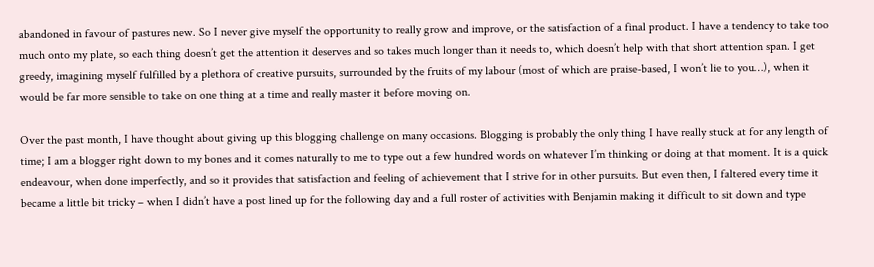abandoned in favour of pastures new. So I never give myself the opportunity to really grow and improve, or the satisfaction of a final product. I have a tendency to take too much onto my plate, so each thing doesn’t get the attention it deserves and so takes much longer than it needs to, which doesn’t help with that short attention span. I get greedy, imagining myself fulfilled by a plethora of creative pursuits, surrounded by the fruits of my labour (most of which are praise-based, I won’t lie to you…), when it would be far more sensible to take on one thing at a time and really master it before moving on.

Over the past month, I have thought about giving up this blogging challenge on many occasions. Blogging is probably the only thing I have really stuck at for any length of time; I am a blogger right down to my bones and it comes naturally to me to type out a few hundred words on whatever I’m thinking or doing at that moment. It is a quick endeavour, when done imperfectly, and so it provides that satisfaction and feeling of achievement that I strive for in other pursuits. But even then, I faltered every time it became a little bit tricky – when I didn’t have a post lined up for the following day and a full roster of activities with Benjamin making it difficult to sit down and type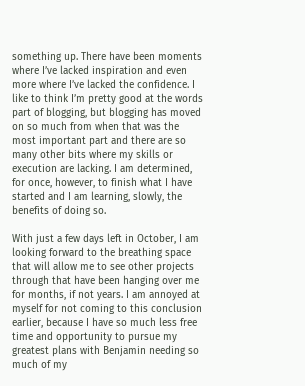something up. There have been moments where I’ve lacked inspiration and even more where I’ve lacked the confidence. I like to think I’m pretty good at the words part of blogging, but blogging has moved on so much from when that was the most important part and there are so many other bits where my skills or execution are lacking. I am determined, for once, however, to finish what I have started and I am learning, slowly, the benefits of doing so.

With just a few days left in October, I am looking forward to the breathing space that will allow me to see other projects through that have been hanging over me for months, if not years. I am annoyed at myself for not coming to this conclusion earlier, because I have so much less free time and opportunity to pursue my greatest plans with Benjamin needing so much of my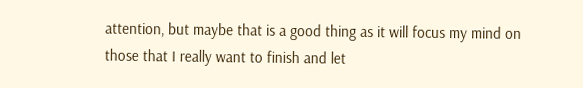attention, but maybe that is a good thing as it will focus my mind on those that I really want to finish and let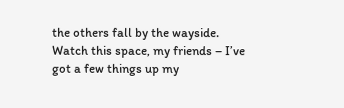the others fall by the wayside. Watch this space, my friends – I’ve got a few things up my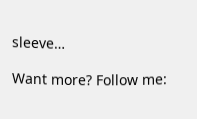sleeve…

Want more? Follow me: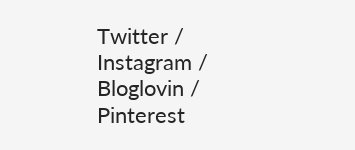Twitter / Instagram / Bloglovin / Pinterest